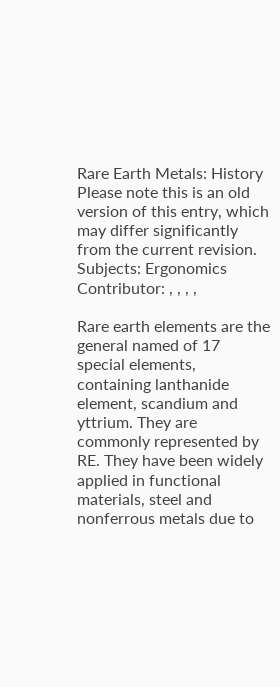Rare Earth Metals: History
Please note this is an old version of this entry, which may differ significantly from the current revision.
Subjects: Ergonomics
Contributor: , , , ,

Rare earth elements are the general named of 17 special elements, containing lanthanide element, scandium and yttrium. They are commonly represented by RE. They have been widely applied in functional materials, steel and nonferrous metals due to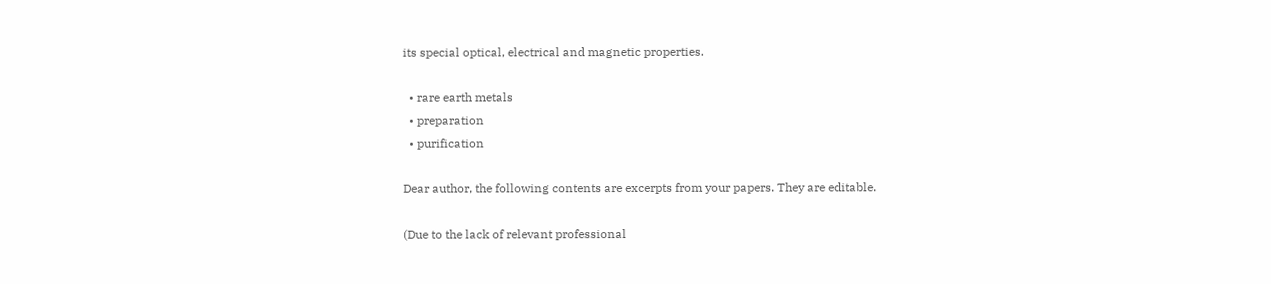its special optical, electrical and magnetic properties.

  • rare earth metals
  • preparation
  • purification

Dear author, the following contents are excerpts from your papers. They are editable.

(Due to the lack of relevant professional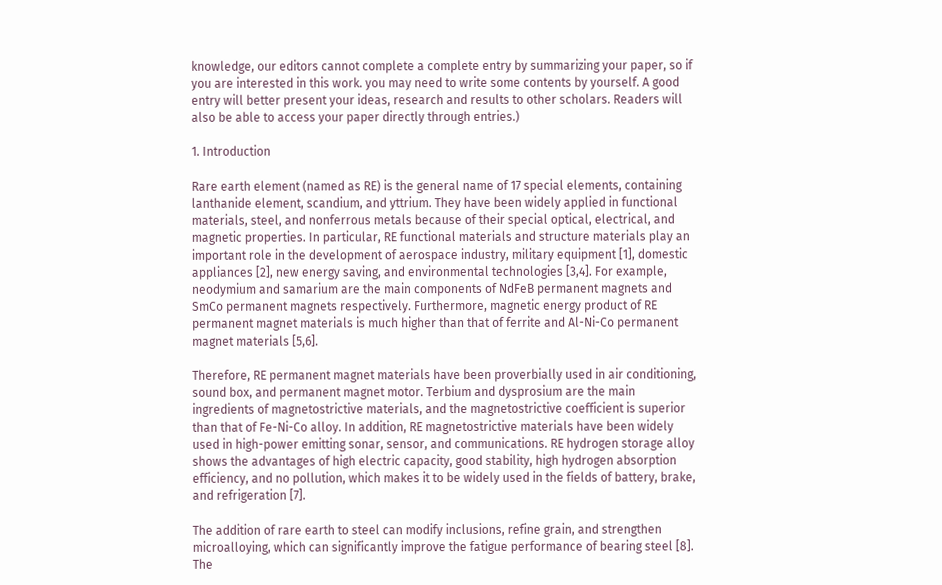knowledge, our editors cannot complete a complete entry by summarizing your paper, so if you are interested in this work. you may need to write some contents by yourself. A good entry will better present your ideas, research and results to other scholars. Readers will also be able to access your paper directly through entries.)

1. Introduction

Rare earth element (named as RE) is the general name of 17 special elements, containing lanthanide element, scandium, and yttrium. They have been widely applied in functional materials, steel, and nonferrous metals because of their special optical, electrical, and magnetic properties. In particular, RE functional materials and structure materials play an important role in the development of aerospace industry, military equipment [1], domestic appliances [2], new energy saving, and environmental technologies [3,4]. For example, neodymium and samarium are the main components of NdFeB permanent magnets and SmCo permanent magnets respectively. Furthermore, magnetic energy product of RE permanent magnet materials is much higher than that of ferrite and Al-Ni-Co permanent magnet materials [5,6].

Therefore, RE permanent magnet materials have been proverbially used in air conditioning, sound box, and permanent magnet motor. Terbium and dysprosium are the main ingredients of magnetostrictive materials, and the magnetostrictive coefficient is superior than that of Fe-Ni-Co alloy. In addition, RE magnetostrictive materials have been widely used in high-power emitting sonar, sensor, and communications. RE hydrogen storage alloy shows the advantages of high electric capacity, good stability, high hydrogen absorption efficiency, and no pollution, which makes it to be widely used in the fields of battery, brake, and refrigeration [7].

The addition of rare earth to steel can modify inclusions, refine grain, and strengthen microalloying, which can significantly improve the fatigue performance of bearing steel [8]. The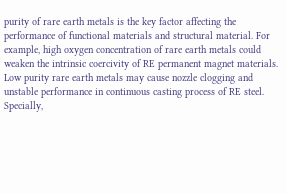purity of rare earth metals is the key factor affecting the performance of functional materials and structural material. For example, high oxygen concentration of rare earth metals could weaken the intrinsic coercivity of RE permanent magnet materials. Low purity rare earth metals may cause nozzle clogging and unstable performance in continuous casting process of RE steel. Specially,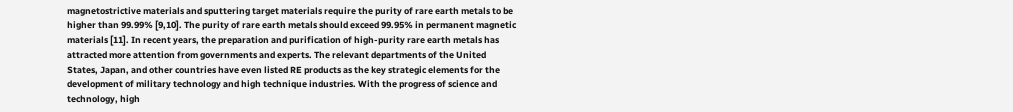magnetostrictive materials and sputtering target materials require the purity of rare earth metals to be higher than 99.99% [9,10]. The purity of rare earth metals should exceed 99.95% in permanent magnetic materials [11]. In recent years, the preparation and purification of high-purity rare earth metals has attracted more attention from governments and experts. The relevant departments of the United States, Japan, and other countries have even listed RE products as the key strategic elements for the development of military technology and high technique industries. With the progress of science and technology, high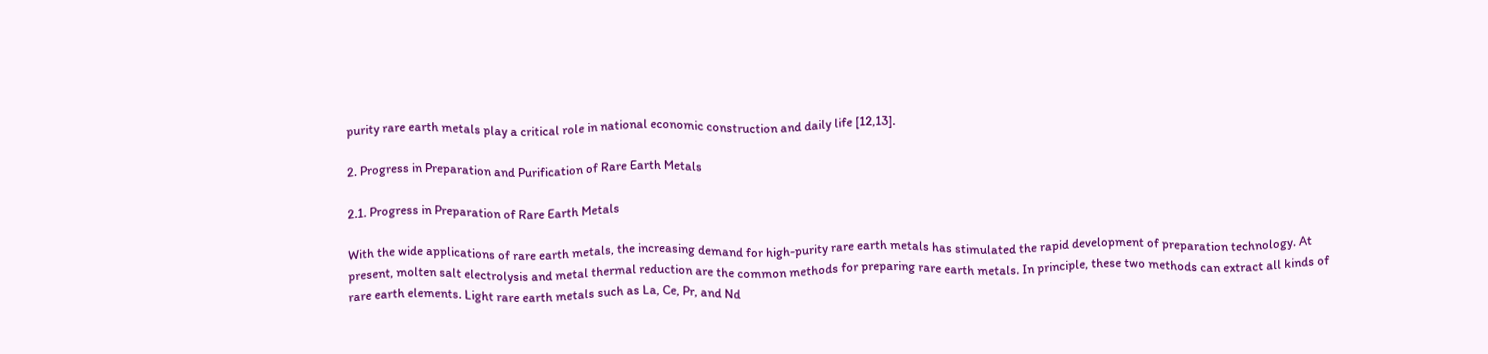purity rare earth metals play a critical role in national economic construction and daily life [12,13].

2. Progress in Preparation and Purification of Rare Earth Metals

2.1. Progress in Preparation of Rare Earth Metals

With the wide applications of rare earth metals, the increasing demand for high-purity rare earth metals has stimulated the rapid development of preparation technology. At present, molten salt electrolysis and metal thermal reduction are the common methods for preparing rare earth metals. In principle, these two methods can extract all kinds of rare earth elements. Light rare earth metals such as La, Ce, Pr, and Nd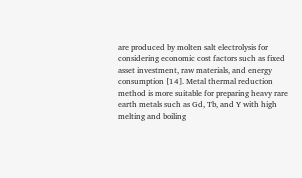are produced by molten salt electrolysis for considering economic cost factors such as fixed asset investment, raw materials, and energy consumption [14]. Metal thermal reduction method is more suitable for preparing heavy rare earth metals such as Gd, Tb, and Y with high melting and boiling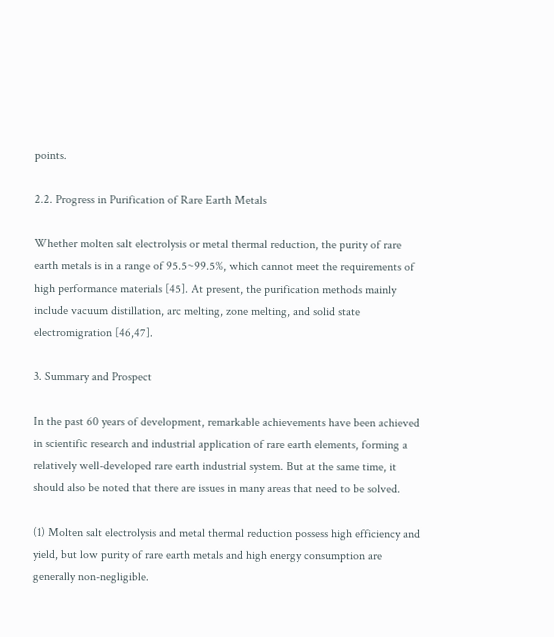points.

2.2. Progress in Purification of Rare Earth Metals

Whether molten salt electrolysis or metal thermal reduction, the purity of rare earth metals is in a range of 95.5~99.5%, which cannot meet the requirements of high performance materials [45]. At present, the purification methods mainly include vacuum distillation, arc melting, zone melting, and solid state electromigration [46,47].

3. Summary and Prospect

In the past 60 years of development, remarkable achievements have been achieved in scientific research and industrial application of rare earth elements, forming a relatively well-developed rare earth industrial system. But at the same time, it should also be noted that there are issues in many areas that need to be solved.

(1) Molten salt electrolysis and metal thermal reduction possess high efficiency and yield, but low purity of rare earth metals and high energy consumption are generally non-negligible.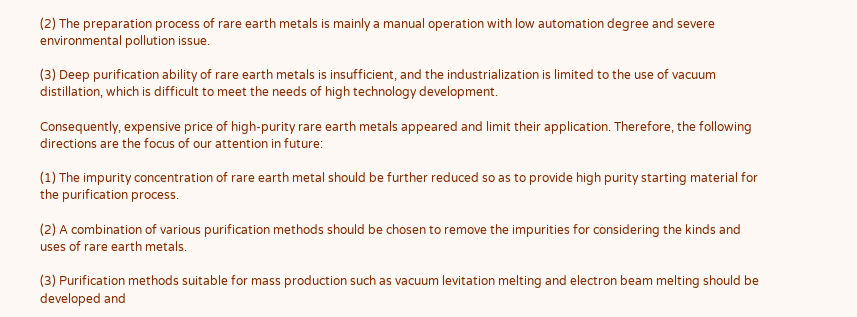(2) The preparation process of rare earth metals is mainly a manual operation with low automation degree and severe environmental pollution issue.

(3) Deep purification ability of rare earth metals is insufficient, and the industrialization is limited to the use of vacuum distillation, which is difficult to meet the needs of high technology development.

Consequently, expensive price of high-purity rare earth metals appeared and limit their application. Therefore, the following directions are the focus of our attention in future:

(1) The impurity concentration of rare earth metal should be further reduced so as to provide high purity starting material for the purification process.

(2) A combination of various purification methods should be chosen to remove the impurities for considering the kinds and uses of rare earth metals.

(3) Purification methods suitable for mass production such as vacuum levitation melting and electron beam melting should be developed and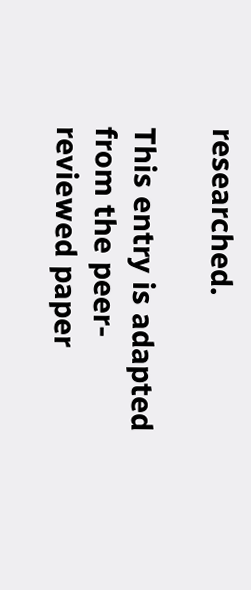researched.

This entry is adapted from the peer-reviewed paper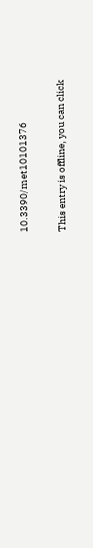10.3390/met10101376

This entry is offline, you can click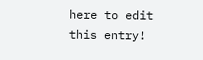here to edit this entry!